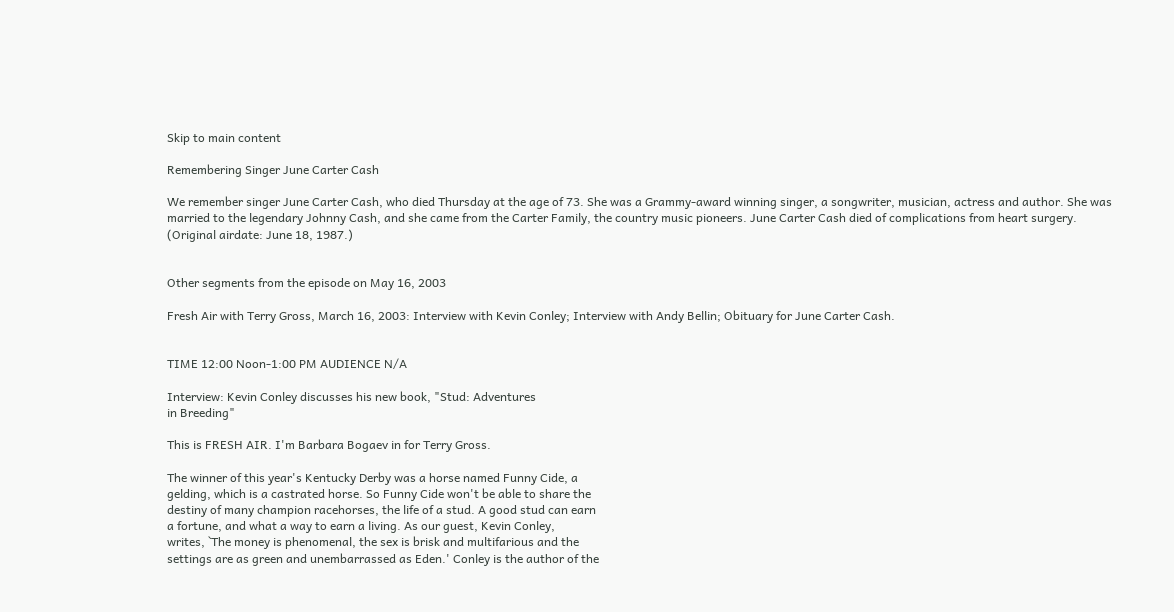Skip to main content

Remembering Singer June Carter Cash

We remember singer June Carter Cash, who died Thursday at the age of 73. She was a Grammy-award winning singer, a songwriter, musician, actress and author. She was married to the legendary Johnny Cash, and she came from the Carter Family, the country music pioneers. June Carter Cash died of complications from heart surgery. (Original airdate: June 18, 1987.)


Other segments from the episode on May 16, 2003

Fresh Air with Terry Gross, March 16, 2003: Interview with Kevin Conley; Interview with Andy Bellin; Obituary for June Carter Cash.


TIME 12:00 Noon-1:00 PM AUDIENCE N/A

Interview: Kevin Conley discusses his new book, "Stud: Adventures
in Breeding"

This is FRESH AIR. I'm Barbara Bogaev in for Terry Gross.

The winner of this year's Kentucky Derby was a horse named Funny Cide, a
gelding, which is a castrated horse. So Funny Cide won't be able to share the
destiny of many champion racehorses, the life of a stud. A good stud can earn
a fortune, and what a way to earn a living. As our guest, Kevin Conley,
writes, `The money is phenomenal, the sex is brisk and multifarious and the
settings are as green and unembarrassed as Eden.' Conley is the author of the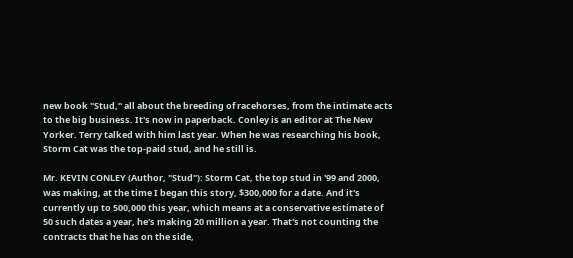new book "Stud," all about the breeding of racehorses, from the intimate acts
to the big business. It's now in paperback. Conley is an editor at The New
Yorker. Terry talked with him last year. When he was researching his book,
Storm Cat was the top-paid stud, and he still is.

Mr. KEVIN CONLEY (Author, "Stud"): Storm Cat, the top stud in '99 and 2000,
was making, at the time I began this story, $300,000 for a date. And it's
currently up to 500,000 this year, which means at a conservative estimate of
50 such dates a year, he's making 20 million a year. That's not counting the
contracts that he has on the side,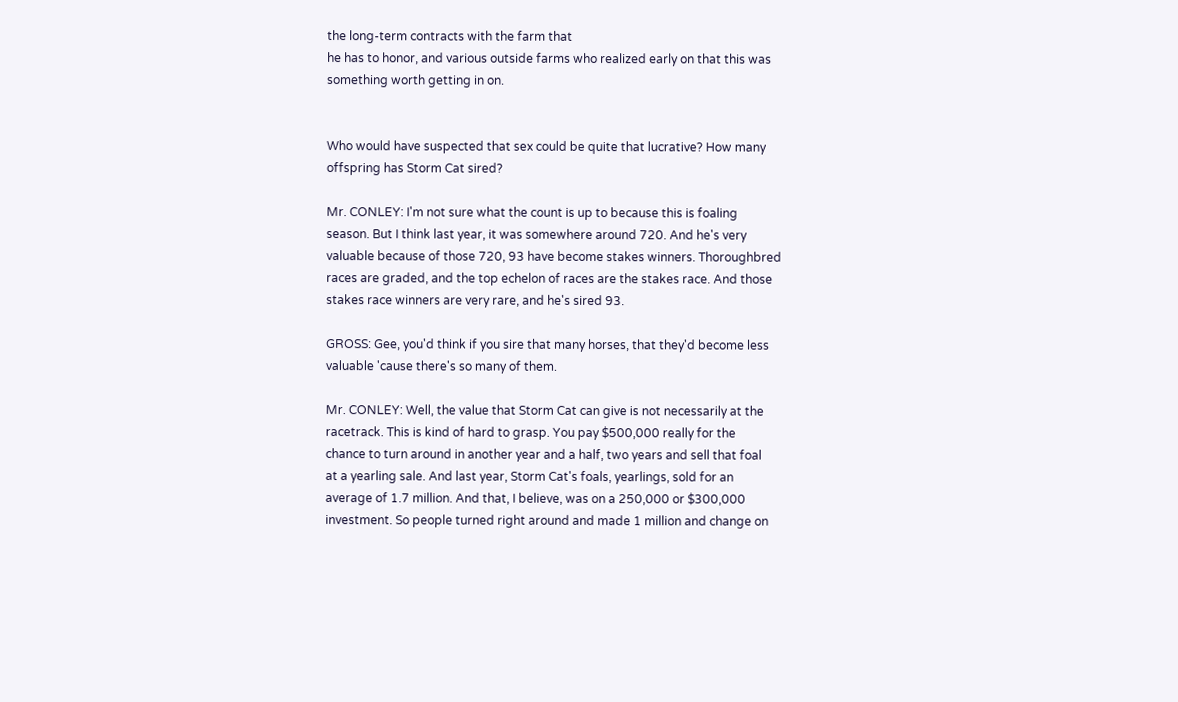the long-term contracts with the farm that
he has to honor, and various outside farms who realized early on that this was
something worth getting in on.


Who would have suspected that sex could be quite that lucrative? How many
offspring has Storm Cat sired?

Mr. CONLEY: I'm not sure what the count is up to because this is foaling
season. But I think last year, it was somewhere around 720. And he's very
valuable because of those 720, 93 have become stakes winners. Thoroughbred
races are graded, and the top echelon of races are the stakes race. And those
stakes race winners are very rare, and he's sired 93.

GROSS: Gee, you'd think if you sire that many horses, that they'd become less
valuable 'cause there's so many of them.

Mr. CONLEY: Well, the value that Storm Cat can give is not necessarily at the
racetrack. This is kind of hard to grasp. You pay $500,000 really for the
chance to turn around in another year and a half, two years and sell that foal
at a yearling sale. And last year, Storm Cat's foals, yearlings, sold for an
average of 1.7 million. And that, I believe, was on a 250,000 or $300,000
investment. So people turned right around and made 1 million and change on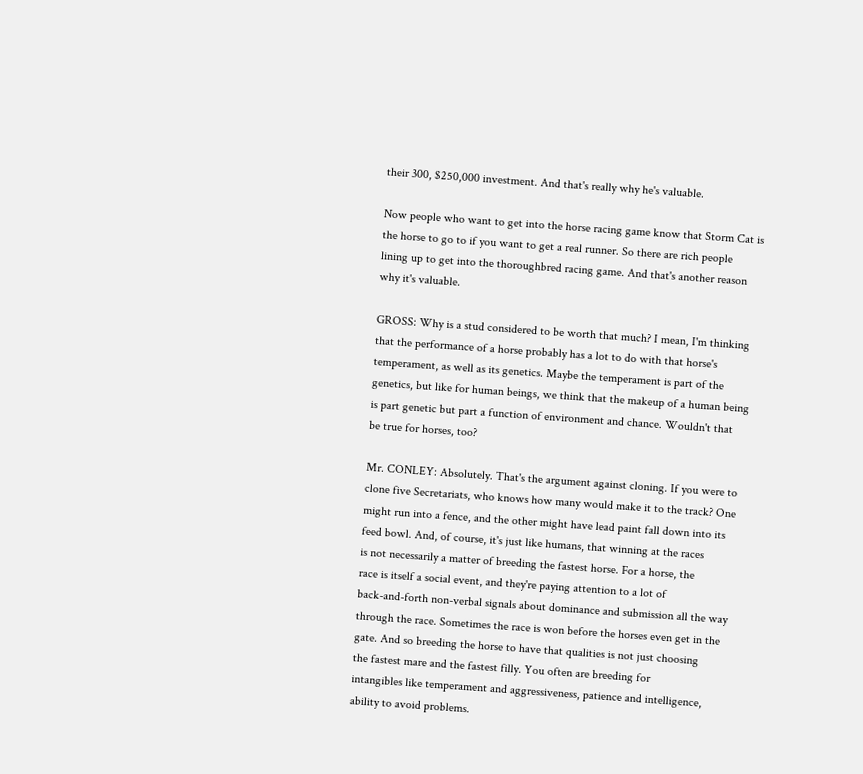their 300, $250,000 investment. And that's really why he's valuable.

Now people who want to get into the horse racing game know that Storm Cat is
the horse to go to if you want to get a real runner. So there are rich people
lining up to get into the thoroughbred racing game. And that's another reason
why it's valuable.

GROSS: Why is a stud considered to be worth that much? I mean, I'm thinking
that the performance of a horse probably has a lot to do with that horse's
temperament, as well as its genetics. Maybe the temperament is part of the
genetics, but like for human beings, we think that the makeup of a human being
is part genetic but part a function of environment and chance. Wouldn't that
be true for horses, too?

Mr. CONLEY: Absolutely. That's the argument against cloning. If you were to
clone five Secretariats, who knows how many would make it to the track? One
might run into a fence, and the other might have lead paint fall down into its
feed bowl. And, of course, it's just like humans, that winning at the races
is not necessarily a matter of breeding the fastest horse. For a horse, the
race is itself a social event, and they're paying attention to a lot of
back-and-forth non-verbal signals about dominance and submission all the way
through the race. Sometimes the race is won before the horses even get in the
gate. And so breeding the horse to have that qualities is not just choosing
the fastest mare and the fastest filly. You often are breeding for
intangibles like temperament and aggressiveness, patience and intelligence,
ability to avoid problems.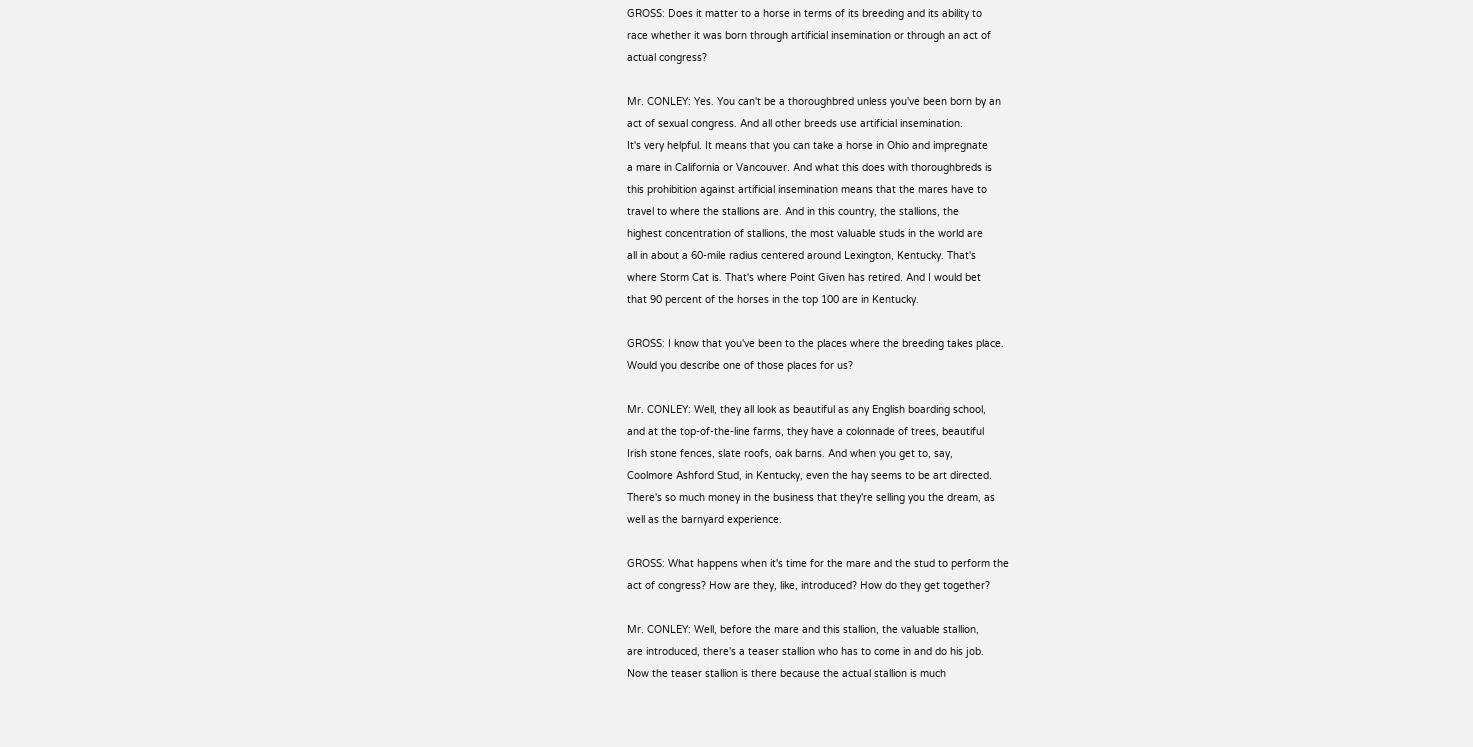GROSS: Does it matter to a horse in terms of its breeding and its ability to
race whether it was born through artificial insemination or through an act of
actual congress?

Mr. CONLEY: Yes. You can't be a thoroughbred unless you've been born by an
act of sexual congress. And all other breeds use artificial insemination.
It's very helpful. It means that you can take a horse in Ohio and impregnate
a mare in California or Vancouver. And what this does with thoroughbreds is
this prohibition against artificial insemination means that the mares have to
travel to where the stallions are. And in this country, the stallions, the
highest concentration of stallions, the most valuable studs in the world are
all in about a 60-mile radius centered around Lexington, Kentucky. That's
where Storm Cat is. That's where Point Given has retired. And I would bet
that 90 percent of the horses in the top 100 are in Kentucky.

GROSS: I know that you've been to the places where the breeding takes place.
Would you describe one of those places for us?

Mr. CONLEY: Well, they all look as beautiful as any English boarding school,
and at the top-of-the-line farms, they have a colonnade of trees, beautiful
Irish stone fences, slate roofs, oak barns. And when you get to, say,
Coolmore Ashford Stud, in Kentucky, even the hay seems to be art directed.
There's so much money in the business that they're selling you the dream, as
well as the barnyard experience.

GROSS: What happens when it's time for the mare and the stud to perform the
act of congress? How are they, like, introduced? How do they get together?

Mr. CONLEY: Well, before the mare and this stallion, the valuable stallion,
are introduced, there's a teaser stallion who has to come in and do his job.
Now the teaser stallion is there because the actual stallion is much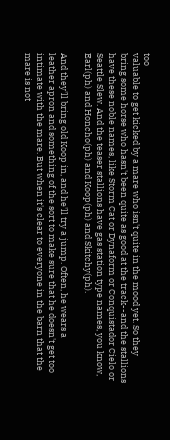too
valuable to get kicked by a mare who isn't quite in the mood yet. So they
bring some horse who hasn't been quite as good at the track--and the stallions
have these noble names, like Storm Cat or Dynaform or Conquistador Cielo or
Seattle Slew. And the teaser stallions have gas station type names, you know,
Earl(ph) and Honcho(ph) and Koop(ph) and Skitchy(ph).

And they'll bring old Koop in, and he'll try a jump. Often, he wears a
leather apron and something of the sort to make sure that he doesn't get too
intimate with the mare. But when it's clear to everyone in the barn that the
mare is not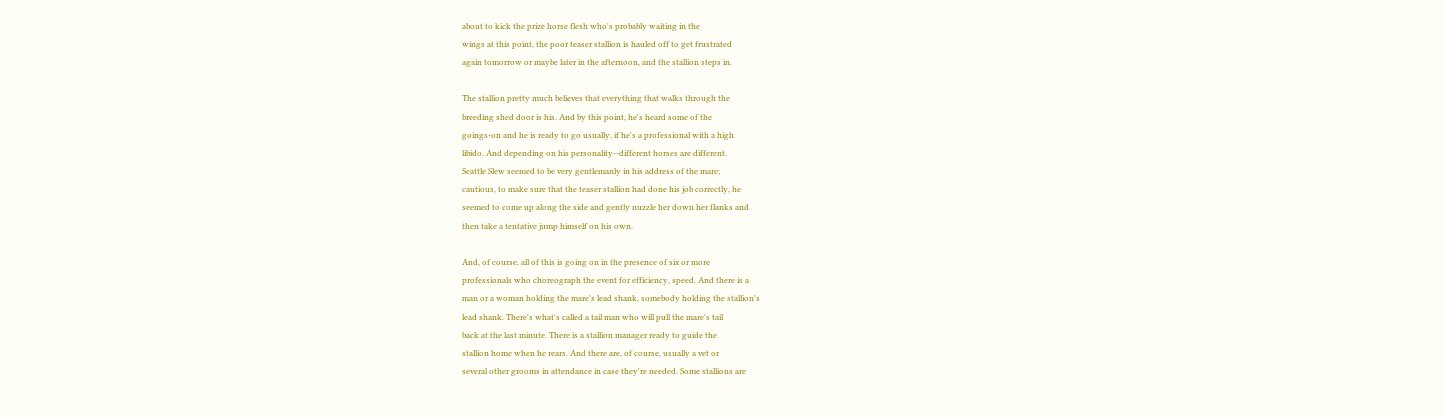about to kick the prize horse flesh who's probably waiting in the
wings at this point, the poor teaser stallion is hauled off to get frustrated
again tomorrow or maybe later in the afternoon, and the stallion steps in.

The stallion pretty much believes that everything that walks through the
breeding shed door is his. And by this point, he's heard some of the
goings-on and he is ready to go usually, if he's a professional with a high
libido. And depending on his personality--different horses are different.
Seattle Slew seemed to be very gentlemanly in his address of the mare;
cautious, to make sure that the teaser stallion had done his job correctly, he
seemed to come up along the side and gently nuzzle her down her flanks and
then take a tentative jump himself on his own.

And, of course, all of this is going on in the presence of six or more
professionals who choreograph the event for efficiency, speed. And there is a
man or a woman holding the mare's lead shank, somebody holding the stallion's
lead shank. There's what's called a tail man who will pull the mare's tail
back at the last minute. There is a stallion manager ready to guide the
stallion home when he rears. And there are, of course, usually a vet or
several other grooms in attendance in case they're needed. Some stallions are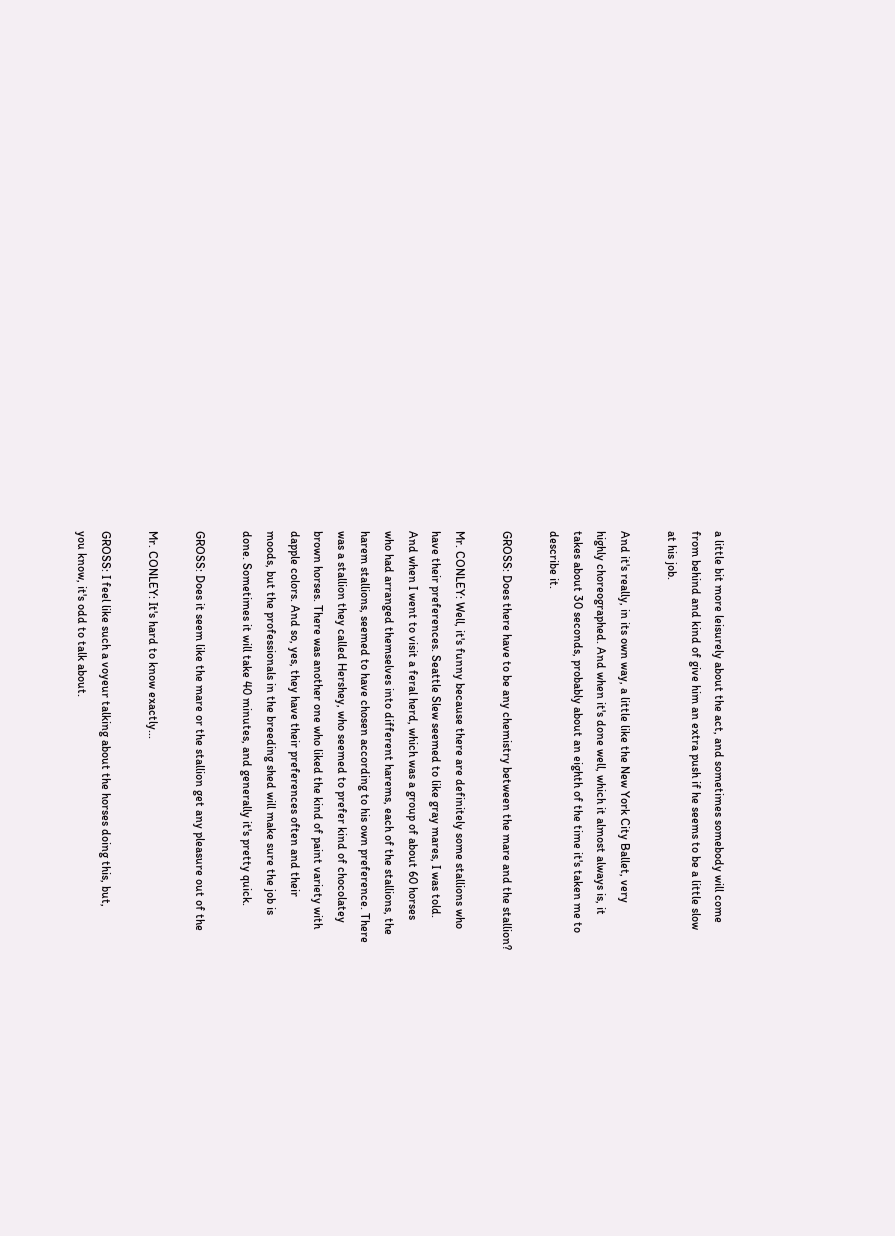a little bit more leisurely about the act, and sometimes somebody will come
from behind and kind of give him an extra push if he seems to be a little slow
at his job.

And it's really, in its own way, a little like the New York City Ballet, very
highly choreographed. And when it's done well, which it almost always is, it
takes about 30 seconds, probably about an eighth of the time it's taken me to
describe it.

GROSS: Does there have to be any chemistry between the mare and the stallion?

Mr. CONLEY: Well, it's funny because there are definitely some stallions who
have their preferences. Seattle Slew seemed to like gray mares, I was told.
And when I went to visit a feral herd, which was a group of about 60 horses
who had arranged themselves into different harems, each of the stallions, the
harem stallions, seemed to have chosen according to his own preference. There
was a stallion they called Hershey, who seemed to prefer kind of chocolatey
brown horses. There was another one who liked the kind of paint variety with
dapple colors. And so, yes, they have their preferences often and their
moods, but the professionals in the breeding shed will make sure the job is
done. Sometimes it will take 40 minutes, and generally it's pretty quick.

GROSS: Does it seem like the mare or the stallion get any pleasure out of the

Mr. CONLEY: It's hard to know exactly...

GROSS: I feel like such a voyeur talking about the horses doing this, but,
you know, it's odd to talk about.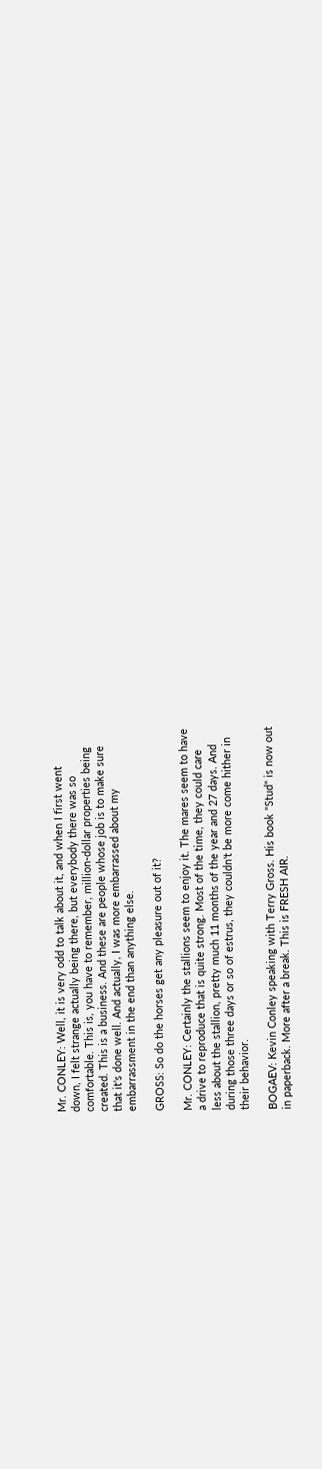Mr. CONLEY: Well, it is very odd to talk about it, and when I first went
down, I felt strange actually being there, but everybody there was so
comfortable. This is, you have to remember, million-dollar properties being
created. This is a business. And these are people whose job is to make sure
that it's done well. And actually, I was more embarrassed about my
embarrassment in the end than anything else.

GROSS: So do the horses get any pleasure out of it?

Mr. CONLEY: Certainly the stallions seem to enjoy it. The mares seem to have
a drive to reproduce that is quite strong. Most of the time, they could care
less about the stallion, pretty much 11 months of the year and 27 days. And
during those three days or so of estrus, they couldn't be more come hither in
their behavior.

BOGAEV: Kevin Conley speaking with Terry Gross. His book "Stud" is now out
in paperback. More after a break. This is FRESH AIR.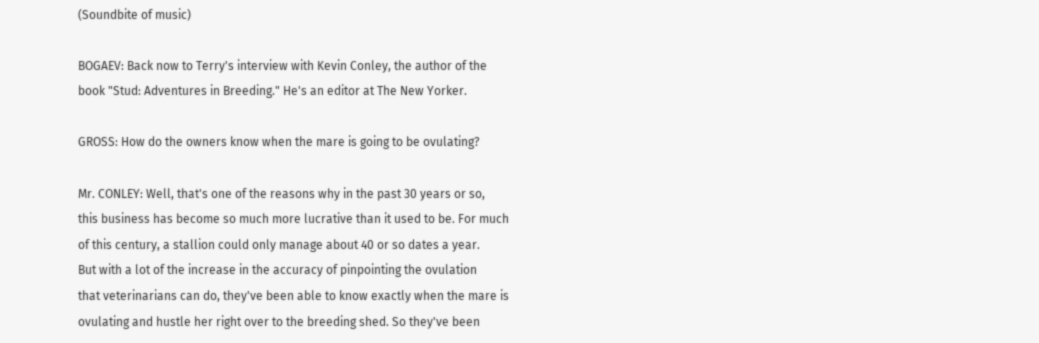(Soundbite of music)

BOGAEV: Back now to Terry's interview with Kevin Conley, the author of the
book "Stud: Adventures in Breeding." He's an editor at The New Yorker.

GROSS: How do the owners know when the mare is going to be ovulating?

Mr. CONLEY: Well, that's one of the reasons why in the past 30 years or so,
this business has become so much more lucrative than it used to be. For much
of this century, a stallion could only manage about 40 or so dates a year.
But with a lot of the increase in the accuracy of pinpointing the ovulation
that veterinarians can do, they've been able to know exactly when the mare is
ovulating and hustle her right over to the breeding shed. So they've been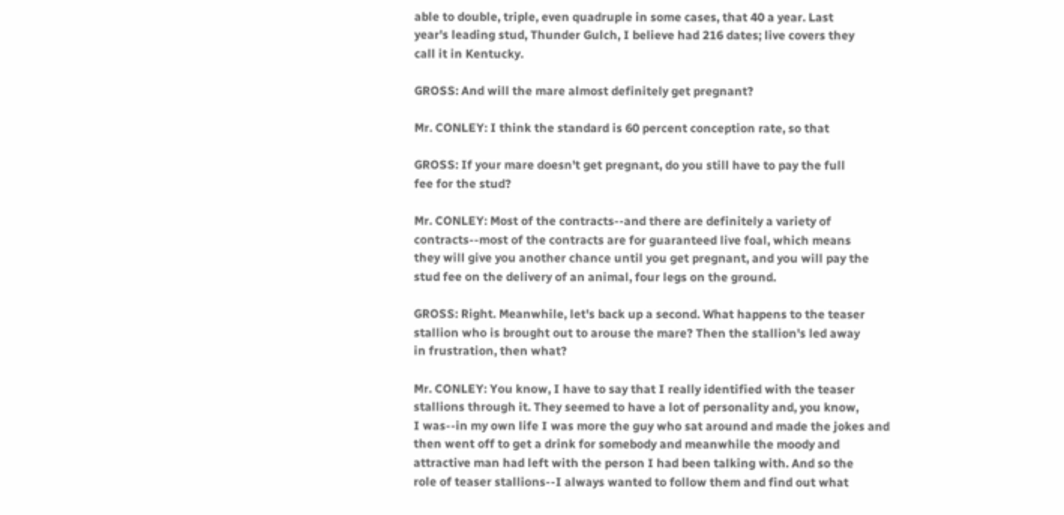able to double, triple, even quadruple in some cases, that 40 a year. Last
year's leading stud, Thunder Gulch, I believe had 216 dates; live covers they
call it in Kentucky.

GROSS: And will the mare almost definitely get pregnant?

Mr. CONLEY: I think the standard is 60 percent conception rate, so that

GROSS: If your mare doesn't get pregnant, do you still have to pay the full
fee for the stud?

Mr. CONLEY: Most of the contracts--and there are definitely a variety of
contracts--most of the contracts are for guaranteed live foal, which means
they will give you another chance until you get pregnant, and you will pay the
stud fee on the delivery of an animal, four legs on the ground.

GROSS: Right. Meanwhile, let's back up a second. What happens to the teaser
stallion who is brought out to arouse the mare? Then the stallion's led away
in frustration, then what?

Mr. CONLEY: You know, I have to say that I really identified with the teaser
stallions through it. They seemed to have a lot of personality and, you know,
I was--in my own life I was more the guy who sat around and made the jokes and
then went off to get a drink for somebody and meanwhile the moody and
attractive man had left with the person I had been talking with. And so the
role of teaser stallions--I always wanted to follow them and find out what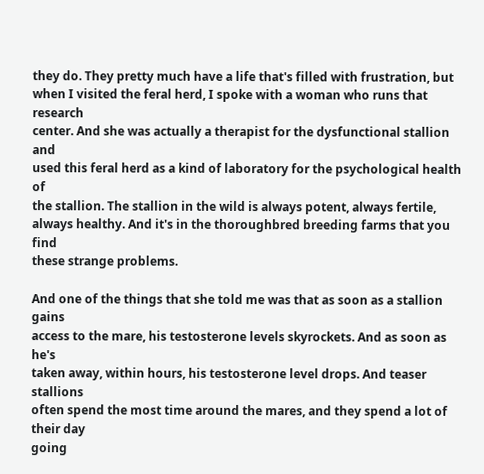they do. They pretty much have a life that's filled with frustration, but
when I visited the feral herd, I spoke with a woman who runs that research
center. And she was actually a therapist for the dysfunctional stallion and
used this feral herd as a kind of laboratory for the psychological health of
the stallion. The stallion in the wild is always potent, always fertile,
always healthy. And it's in the thoroughbred breeding farms that you find
these strange problems.

And one of the things that she told me was that as soon as a stallion gains
access to the mare, his testosterone levels skyrockets. And as soon as he's
taken away, within hours, his testosterone level drops. And teaser stallions
often spend the most time around the mares, and they spend a lot of their day
going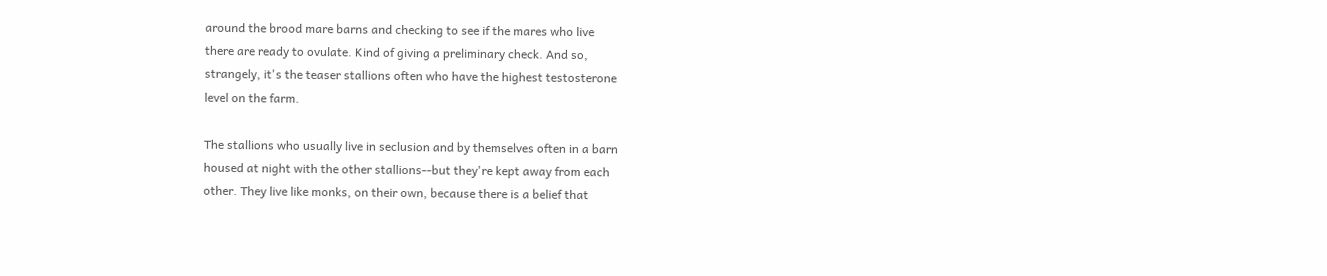around the brood mare barns and checking to see if the mares who live
there are ready to ovulate. Kind of giving a preliminary check. And so,
strangely, it's the teaser stallions often who have the highest testosterone
level on the farm.

The stallions who usually live in seclusion and by themselves often in a barn
housed at night with the other stallions--but they're kept away from each
other. They live like monks, on their own, because there is a belief that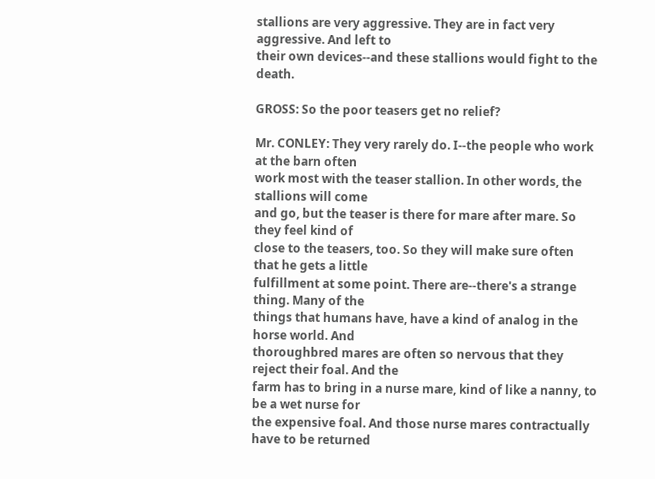stallions are very aggressive. They are in fact very aggressive. And left to
their own devices--and these stallions would fight to the death.

GROSS: So the poor teasers get no relief?

Mr. CONLEY: They very rarely do. I--the people who work at the barn often
work most with the teaser stallion. In other words, the stallions will come
and go, but the teaser is there for mare after mare. So they feel kind of
close to the teasers, too. So they will make sure often that he gets a little
fulfillment at some point. There are--there's a strange thing. Many of the
things that humans have, have a kind of analog in the horse world. And
thoroughbred mares are often so nervous that they reject their foal. And the
farm has to bring in a nurse mare, kind of like a nanny, to be a wet nurse for
the expensive foal. And those nurse mares contractually have to be returned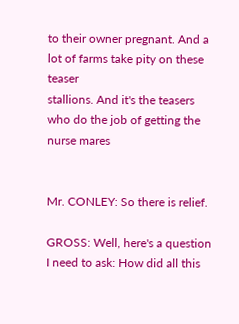to their owner pregnant. And a lot of farms take pity on these teaser
stallions. And it's the teasers who do the job of getting the nurse mares


Mr. CONLEY: So there is relief.

GROSS: Well, here's a question I need to ask: How did all this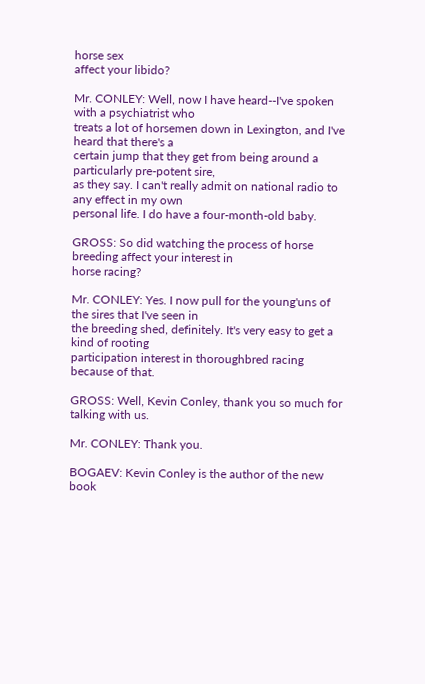horse sex
affect your libido?

Mr. CONLEY: Well, now I have heard--I've spoken with a psychiatrist who
treats a lot of horsemen down in Lexington, and I've heard that there's a
certain jump that they get from being around a particularly pre-potent sire,
as they say. I can't really admit on national radio to any effect in my own
personal life. I do have a four-month-old baby.

GROSS: So did watching the process of horse breeding affect your interest in
horse racing?

Mr. CONLEY: Yes. I now pull for the young'uns of the sires that I've seen in
the breeding shed, definitely. It's very easy to get a kind of rooting
participation interest in thoroughbred racing because of that.

GROSS: Well, Kevin Conley, thank you so much for talking with us.

Mr. CONLEY: Thank you.

BOGAEV: Kevin Conley is the author of the new book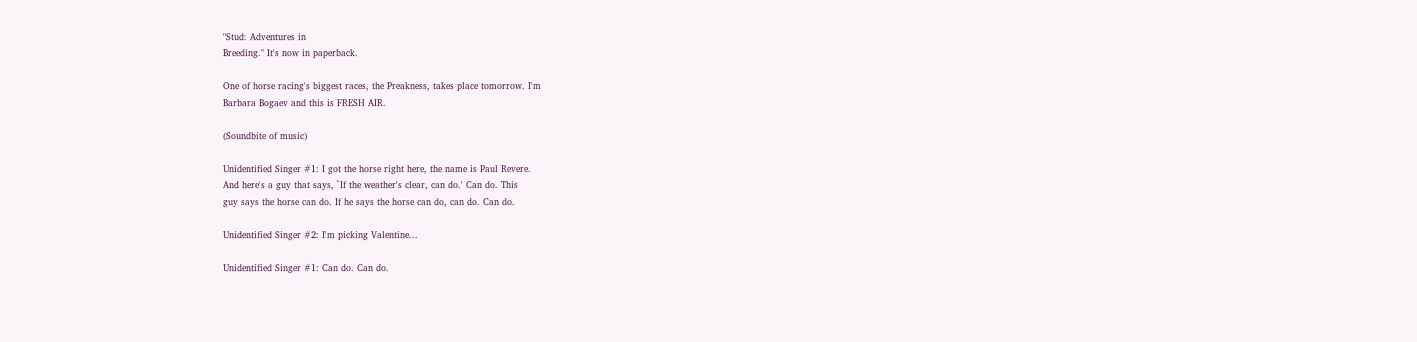"Stud: Adventures in
Breeding." It's now in paperback.

One of horse racing's biggest races, the Preakness, takes place tomorrow. I'm
Barbara Bogaev and this is FRESH AIR.

(Soundbite of music)

Unidentified Singer #1: I got the horse right here, the name is Paul Revere.
And here's a guy that says, `If the weather's clear, can do.' Can do. This
guy says the horse can do. If he says the horse can do, can do. Can do.

Unidentified Singer #2: I'm picking Valentine...

Unidentified Singer #1: Can do. Can do.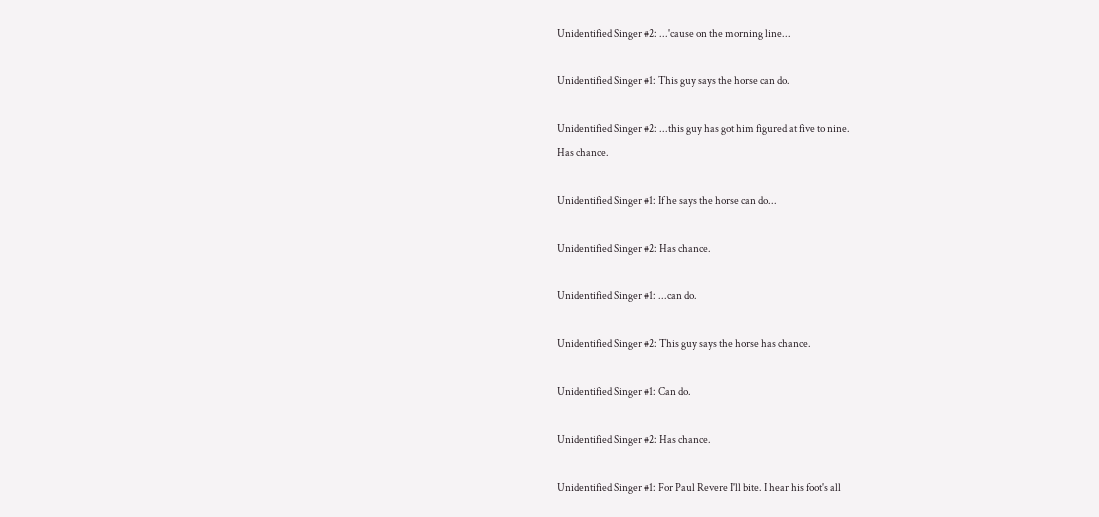Unidentified Singer #2: ...'cause on the morning line...

Unidentified Singer #1: This guy says the horse can do.

Unidentified Singer #2: ...this guy has got him figured at five to nine.
Has chance.

Unidentified Singer #1: If he says the horse can do...

Unidentified Singer #2: Has chance.

Unidentified Singer #1: ...can do.

Unidentified Singer #2: This guy says the horse has chance.

Unidentified Singer #1: Can do.

Unidentified Singer #2: Has chance.

Unidentified Singer #1: For Paul Revere I'll bite. I hear his foot's all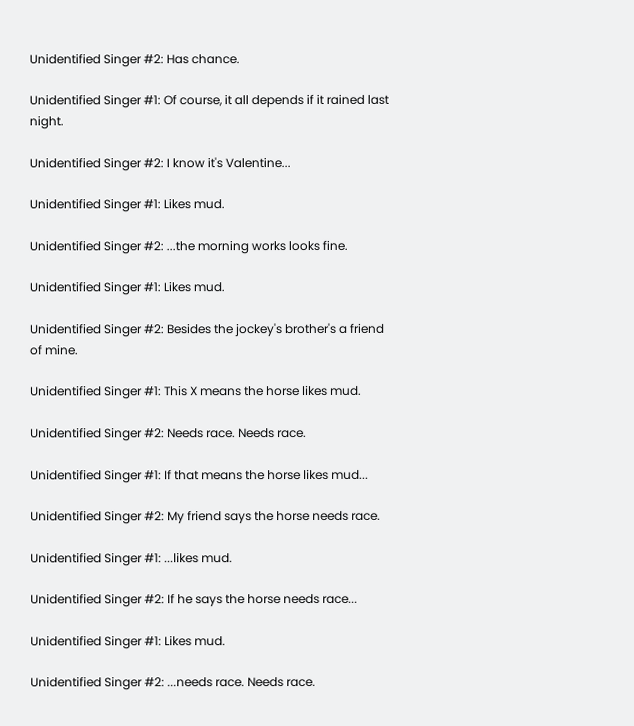Unidentified Singer #2: Has chance.

Unidentified Singer #1: Of course, it all depends if it rained last night.

Unidentified Singer #2: I know it's Valentine...

Unidentified Singer #1: Likes mud.

Unidentified Singer #2: ...the morning works looks fine.

Unidentified Singer #1: Likes mud.

Unidentified Singer #2: Besides the jockey's brother's a friend of mine.

Unidentified Singer #1: This X means the horse likes mud.

Unidentified Singer #2: Needs race. Needs race.

Unidentified Singer #1: If that means the horse likes mud...

Unidentified Singer #2: My friend says the horse needs race.

Unidentified Singer #1: ...likes mud.

Unidentified Singer #2: If he says the horse needs race...

Unidentified Singer #1: Likes mud.

Unidentified Singer #2: ...needs race. Needs race.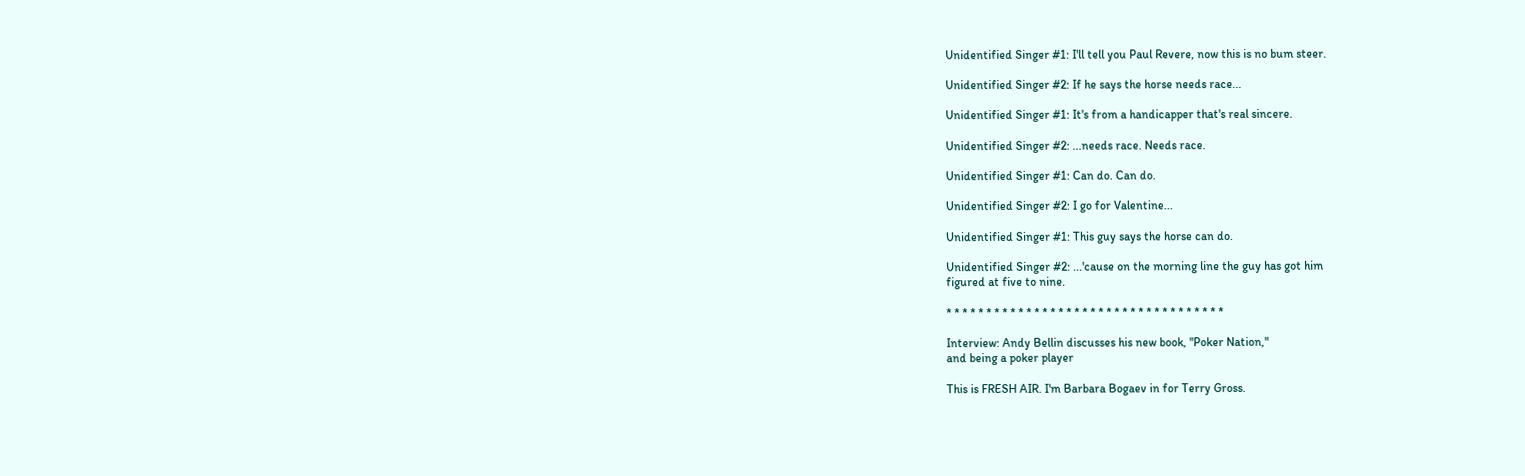Unidentified Singer #1: I'll tell you Paul Revere, now this is no bum steer.

Unidentified Singer #2: If he says the horse needs race...

Unidentified Singer #1: It's from a handicapper that's real sincere.

Unidentified Singer #2: ...needs race. Needs race.

Unidentified Singer #1: Can do. Can do.

Unidentified Singer #2: I go for Valentine...

Unidentified Singer #1: This guy says the horse can do.

Unidentified Singer #2: ...'cause on the morning line the guy has got him
figured at five to nine.

* * * * * * * * * * * * * * * * * * * * * * * * * * * * * * * * * * *

Interview: Andy Bellin discusses his new book, "Poker Nation,"
and being a poker player

This is FRESH AIR. I'm Barbara Bogaev in for Terry Gross.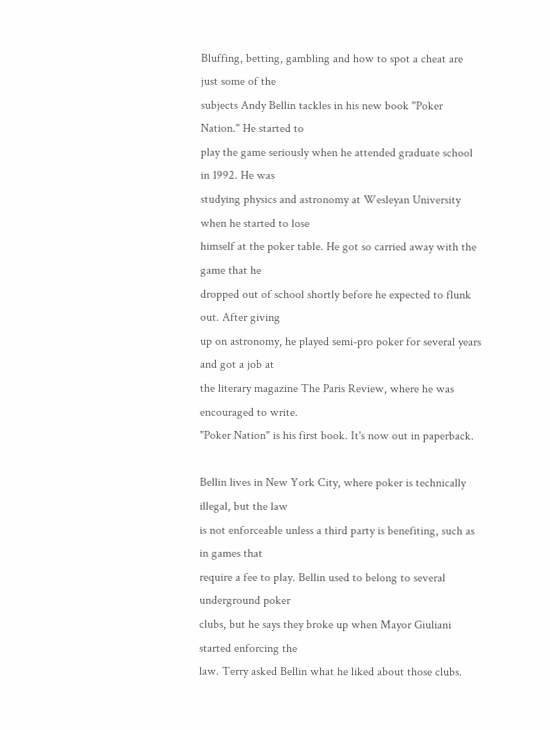Bluffing, betting, gambling and how to spot a cheat are just some of the
subjects Andy Bellin tackles in his new book "Poker Nation." He started to
play the game seriously when he attended graduate school in 1992. He was
studying physics and astronomy at Wesleyan University when he started to lose
himself at the poker table. He got so carried away with the game that he
dropped out of school shortly before he expected to flunk out. After giving
up on astronomy, he played semi-pro poker for several years and got a job at
the literary magazine The Paris Review, where he was encouraged to write.
"Poker Nation" is his first book. It's now out in paperback.

Bellin lives in New York City, where poker is technically illegal, but the law
is not enforceable unless a third party is benefiting, such as in games that
require a fee to play. Bellin used to belong to several underground poker
clubs, but he says they broke up when Mayor Giuliani started enforcing the
law. Terry asked Bellin what he liked about those clubs.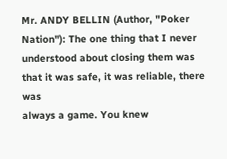Mr. ANDY BELLIN (Author, "Poker Nation"): The one thing that I never
understood about closing them was that it was safe, it was reliable, there was
always a game. You knew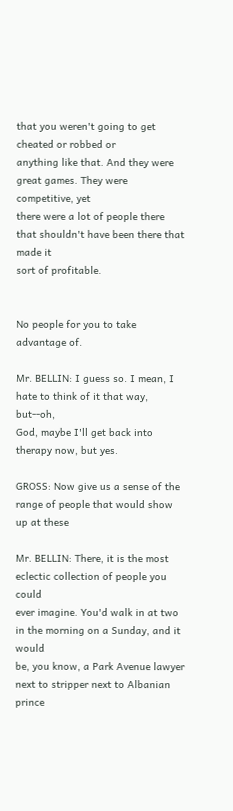that you weren't going to get cheated or robbed or
anything like that. And they were great games. They were competitive, yet
there were a lot of people there that shouldn't have been there that made it
sort of profitable.


No people for you to take advantage of.

Mr. BELLIN: I guess so. I mean, I hate to think of it that way, but--oh,
God, maybe I'll get back into therapy now, but yes.

GROSS: Now give us a sense of the range of people that would show up at these

Mr. BELLIN: There, it is the most eclectic collection of people you could
ever imagine. You'd walk in at two in the morning on a Sunday, and it would
be, you know, a Park Avenue lawyer next to stripper next to Albanian prince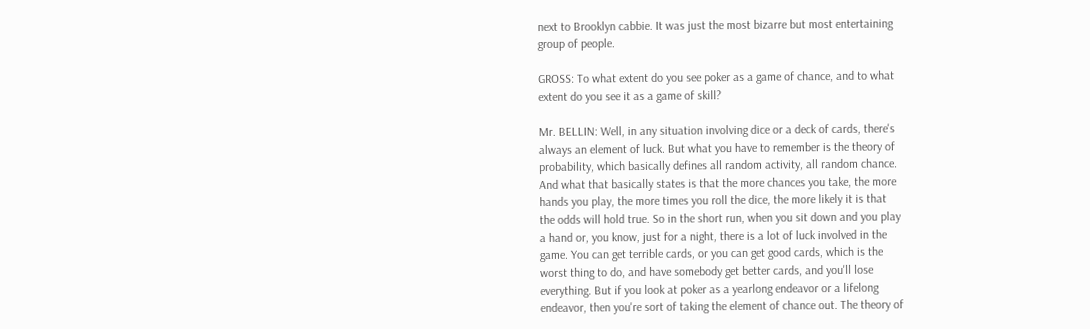next to Brooklyn cabbie. It was just the most bizarre but most entertaining
group of people.

GROSS: To what extent do you see poker as a game of chance, and to what
extent do you see it as a game of skill?

Mr. BELLIN: Well, in any situation involving dice or a deck of cards, there's
always an element of luck. But what you have to remember is the theory of
probability, which basically defines all random activity, all random chance.
And what that basically states is that the more chances you take, the more
hands you play, the more times you roll the dice, the more likely it is that
the odds will hold true. So in the short run, when you sit down and you play
a hand or, you know, just for a night, there is a lot of luck involved in the
game. You can get terrible cards, or you can get good cards, which is the
worst thing to do, and have somebody get better cards, and you'll lose
everything. But if you look at poker as a yearlong endeavor or a lifelong
endeavor, then you're sort of taking the element of chance out. The theory of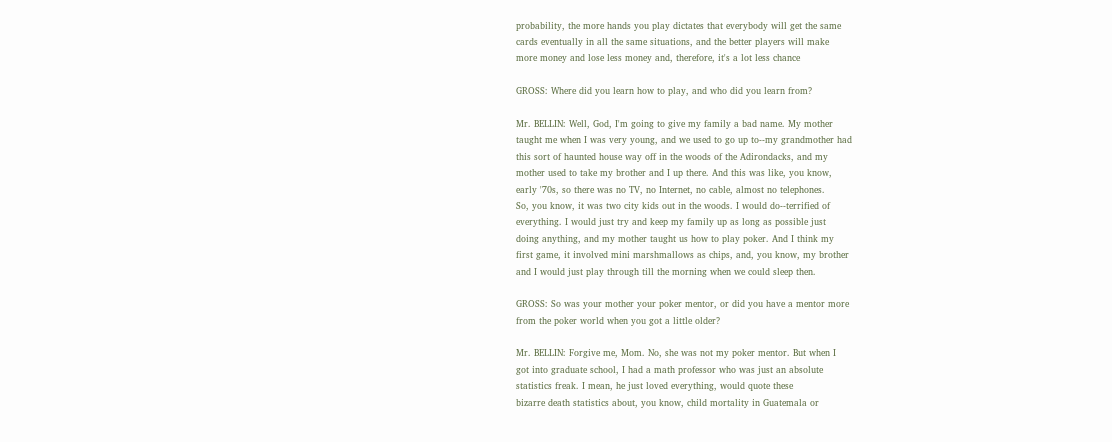probability, the more hands you play dictates that everybody will get the same
cards eventually in all the same situations, and the better players will make
more money and lose less money and, therefore, it's a lot less chance

GROSS: Where did you learn how to play, and who did you learn from?

Mr. BELLIN: Well, God, I'm going to give my family a bad name. My mother
taught me when I was very young, and we used to go up to--my grandmother had
this sort of haunted house way off in the woods of the Adirondacks, and my
mother used to take my brother and I up there. And this was like, you know,
early '70s, so there was no TV, no Internet, no cable, almost no telephones.
So, you know, it was two city kids out in the woods. I would do--terrified of
everything. I would just try and keep my family up as long as possible just
doing anything, and my mother taught us how to play poker. And I think my
first game, it involved mini marshmallows as chips, and, you know, my brother
and I would just play through till the morning when we could sleep then.

GROSS: So was your mother your poker mentor, or did you have a mentor more
from the poker world when you got a little older?

Mr. BELLIN: Forgive me, Mom. No, she was not my poker mentor. But when I
got into graduate school, I had a math professor who was just an absolute
statistics freak. I mean, he just loved everything, would quote these
bizarre death statistics about, you know, child mortality in Guatemala or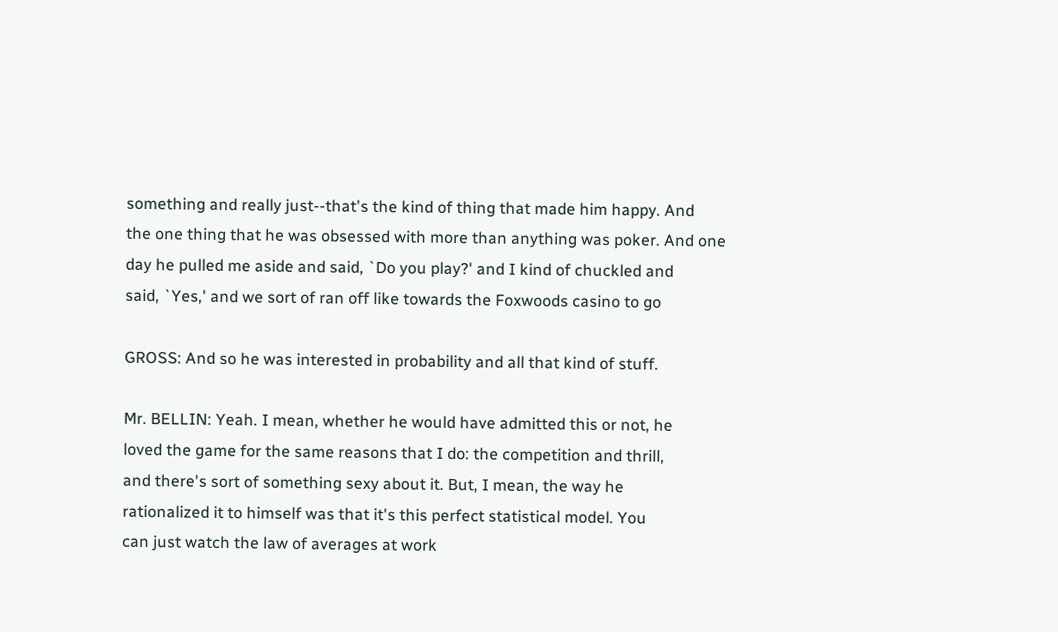something and really just--that's the kind of thing that made him happy. And
the one thing that he was obsessed with more than anything was poker. And one
day he pulled me aside and said, `Do you play?' and I kind of chuckled and
said, `Yes,' and we sort of ran off like towards the Foxwoods casino to go

GROSS: And so he was interested in probability and all that kind of stuff.

Mr. BELLIN: Yeah. I mean, whether he would have admitted this or not, he
loved the game for the same reasons that I do: the competition and thrill,
and there's sort of something sexy about it. But, I mean, the way he
rationalized it to himself was that it's this perfect statistical model. You
can just watch the law of averages at work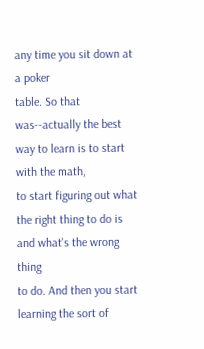any time you sit down at a poker
table. So that was--actually the best way to learn is to start with the math,
to start figuring out what the right thing to do is and what's the wrong thing
to do. And then you start learning the sort of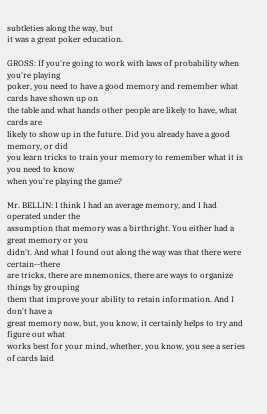subtleties along the way, but
it was a great poker education.

GROSS: If you're going to work with laws of probability when you're playing
poker, you need to have a good memory and remember what cards have shown up on
the table and what hands other people are likely to have, what cards are
likely to show up in the future. Did you already have a good memory, or did
you learn tricks to train your memory to remember what it is you need to know
when you're playing the game?

Mr. BELLIN: I think I had an average memory, and I had operated under the
assumption that memory was a birthright. You either had a great memory or you
didn't. And what I found out along the way was that there were certain--there
are tricks, there are mnemonics, there are ways to organize things by grouping
them that improve your ability to retain information. And I don't have a
great memory now, but, you know, it certainly helps to try and figure out what
works best for your mind, whether, you know, you see a series of cards laid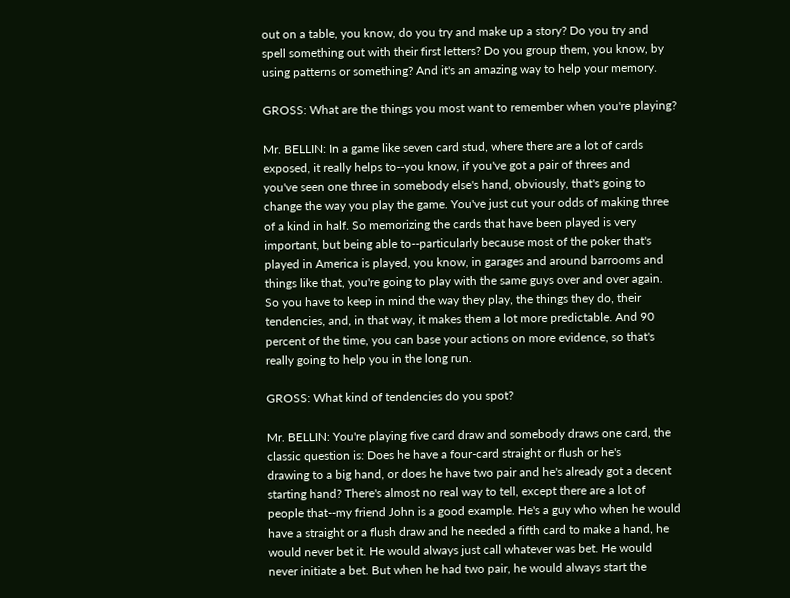out on a table, you know, do you try and make up a story? Do you try and
spell something out with their first letters? Do you group them, you know, by
using patterns or something? And it's an amazing way to help your memory.

GROSS: What are the things you most want to remember when you're playing?

Mr. BELLIN: In a game like seven card stud, where there are a lot of cards
exposed, it really helps to--you know, if you've got a pair of threes and
you've seen one three in somebody else's hand, obviously, that's going to
change the way you play the game. You've just cut your odds of making three
of a kind in half. So memorizing the cards that have been played is very
important, but being able to--particularly because most of the poker that's
played in America is played, you know, in garages and around barrooms and
things like that, you're going to play with the same guys over and over again.
So you have to keep in mind the way they play, the things they do, their
tendencies, and, in that way, it makes them a lot more predictable. And 90
percent of the time, you can base your actions on more evidence, so that's
really going to help you in the long run.

GROSS: What kind of tendencies do you spot?

Mr. BELLIN: You're playing five card draw and somebody draws one card, the
classic question is: Does he have a four-card straight or flush or he's
drawing to a big hand, or does he have two pair and he's already got a decent
starting hand? There's almost no real way to tell, except there are a lot of
people that--my friend John is a good example. He's a guy who when he would
have a straight or a flush draw and he needed a fifth card to make a hand, he
would never bet it. He would always just call whatever was bet. He would
never initiate a bet. But when he had two pair, he would always start the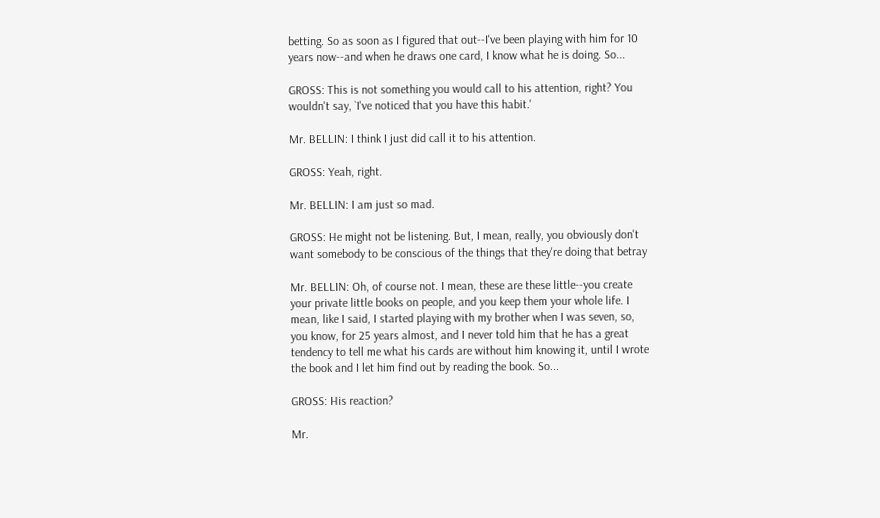betting. So as soon as I figured that out--I've been playing with him for 10
years now--and when he draws one card, I know what he is doing. So...

GROSS: This is not something you would call to his attention, right? You
wouldn't say, `I've noticed that you have this habit.'

Mr. BELLIN: I think I just did call it to his attention.

GROSS: Yeah, right.

Mr. BELLIN: I am just so mad.

GROSS: He might not be listening. But, I mean, really, you obviously don't
want somebody to be conscious of the things that they're doing that betray

Mr. BELLIN: Oh, of course not. I mean, these are these little--you create
your private little books on people, and you keep them your whole life. I
mean, like I said, I started playing with my brother when I was seven, so,
you know, for 25 years almost, and I never told him that he has a great
tendency to tell me what his cards are without him knowing it, until I wrote
the book and I let him find out by reading the book. So...

GROSS: His reaction?

Mr.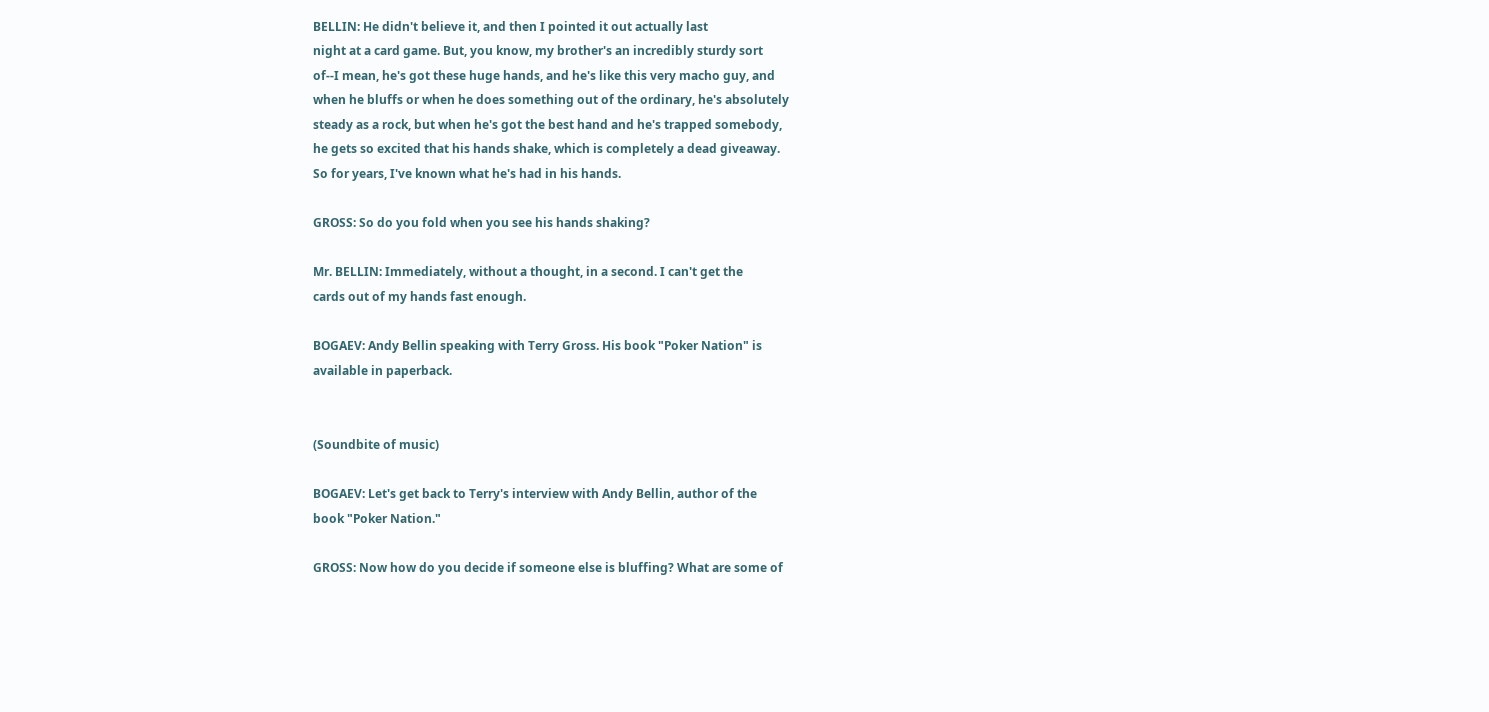BELLIN: He didn't believe it, and then I pointed it out actually last
night at a card game. But, you know, my brother's an incredibly sturdy sort
of--I mean, he's got these huge hands, and he's like this very macho guy, and
when he bluffs or when he does something out of the ordinary, he's absolutely
steady as a rock, but when he's got the best hand and he's trapped somebody,
he gets so excited that his hands shake, which is completely a dead giveaway.
So for years, I've known what he's had in his hands.

GROSS: So do you fold when you see his hands shaking?

Mr. BELLIN: Immediately, without a thought, in a second. I can't get the
cards out of my hands fast enough.

BOGAEV: Andy Bellin speaking with Terry Gross. His book "Poker Nation" is
available in paperback.


(Soundbite of music)

BOGAEV: Let's get back to Terry's interview with Andy Bellin, author of the
book "Poker Nation."

GROSS: Now how do you decide if someone else is bluffing? What are some of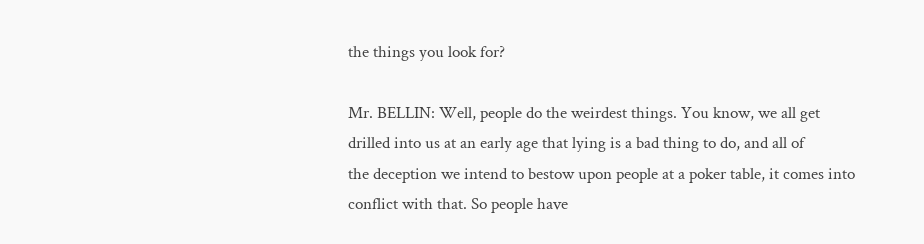the things you look for?

Mr. BELLIN: Well, people do the weirdest things. You know, we all get
drilled into us at an early age that lying is a bad thing to do, and all of
the deception we intend to bestow upon people at a poker table, it comes into
conflict with that. So people have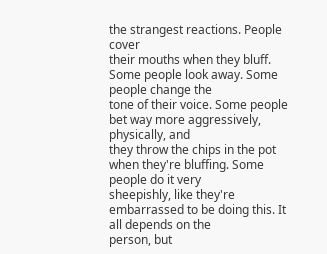the strangest reactions. People cover
their mouths when they bluff. Some people look away. Some people change the
tone of their voice. Some people bet way more aggressively, physically, and
they throw the chips in the pot when they're bluffing. Some people do it very
sheepishly, like they're embarrassed to be doing this. It all depends on the
person, but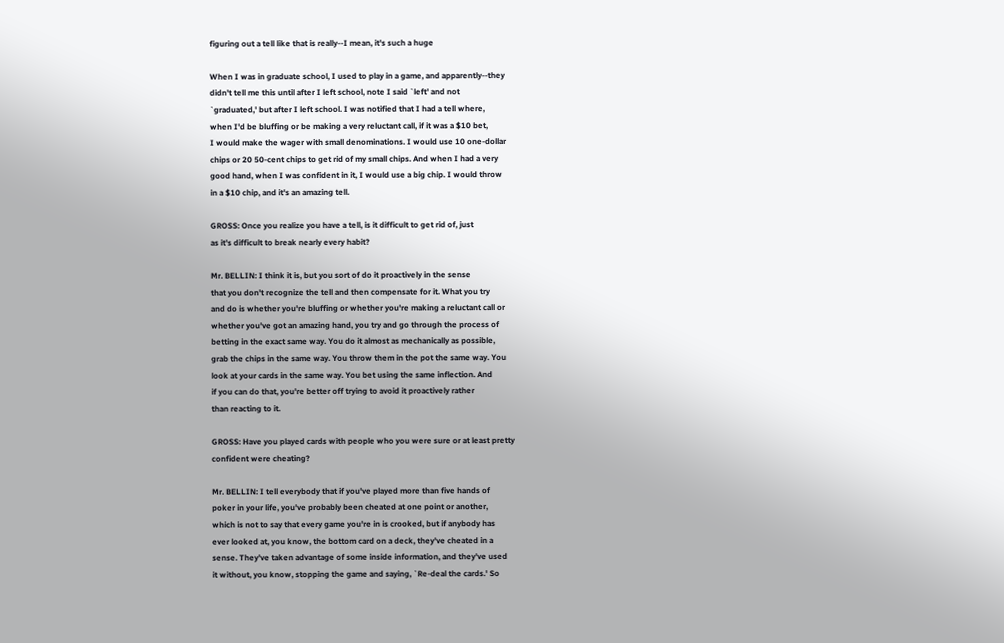figuring out a tell like that is really--I mean, it's such a huge

When I was in graduate school, I used to play in a game, and apparently--they
didn't tell me this until after I left school, note I said `left' and not
`graduated,' but after I left school. I was notified that I had a tell where,
when I'd be bluffing or be making a very reluctant call, if it was a $10 bet,
I would make the wager with small denominations. I would use 10 one-dollar
chips or 20 50-cent chips to get rid of my small chips. And when I had a very
good hand, when I was confident in it, I would use a big chip. I would throw
in a $10 chip, and it's an amazing tell.

GROSS: Once you realize you have a tell, is it difficult to get rid of, just
as it's difficult to break nearly every habit?

Mr. BELLIN: I think it is, but you sort of do it proactively in the sense
that you don't recognize the tell and then compensate for it. What you try
and do is whether you're bluffing or whether you're making a reluctant call or
whether you've got an amazing hand, you try and go through the process of
betting in the exact same way. You do it almost as mechanically as possible,
grab the chips in the same way. You throw them in the pot the same way. You
look at your cards in the same way. You bet using the same inflection. And
if you can do that, you're better off trying to avoid it proactively rather
than reacting to it.

GROSS: Have you played cards with people who you were sure or at least pretty
confident were cheating?

Mr. BELLIN: I tell everybody that if you've played more than five hands of
poker in your life, you've probably been cheated at one point or another,
which is not to say that every game you're in is crooked, but if anybody has
ever looked at, you know, the bottom card on a deck, they've cheated in a
sense. They've taken advantage of some inside information, and they've used
it without, you know, stopping the game and saying, `Re-deal the cards.' So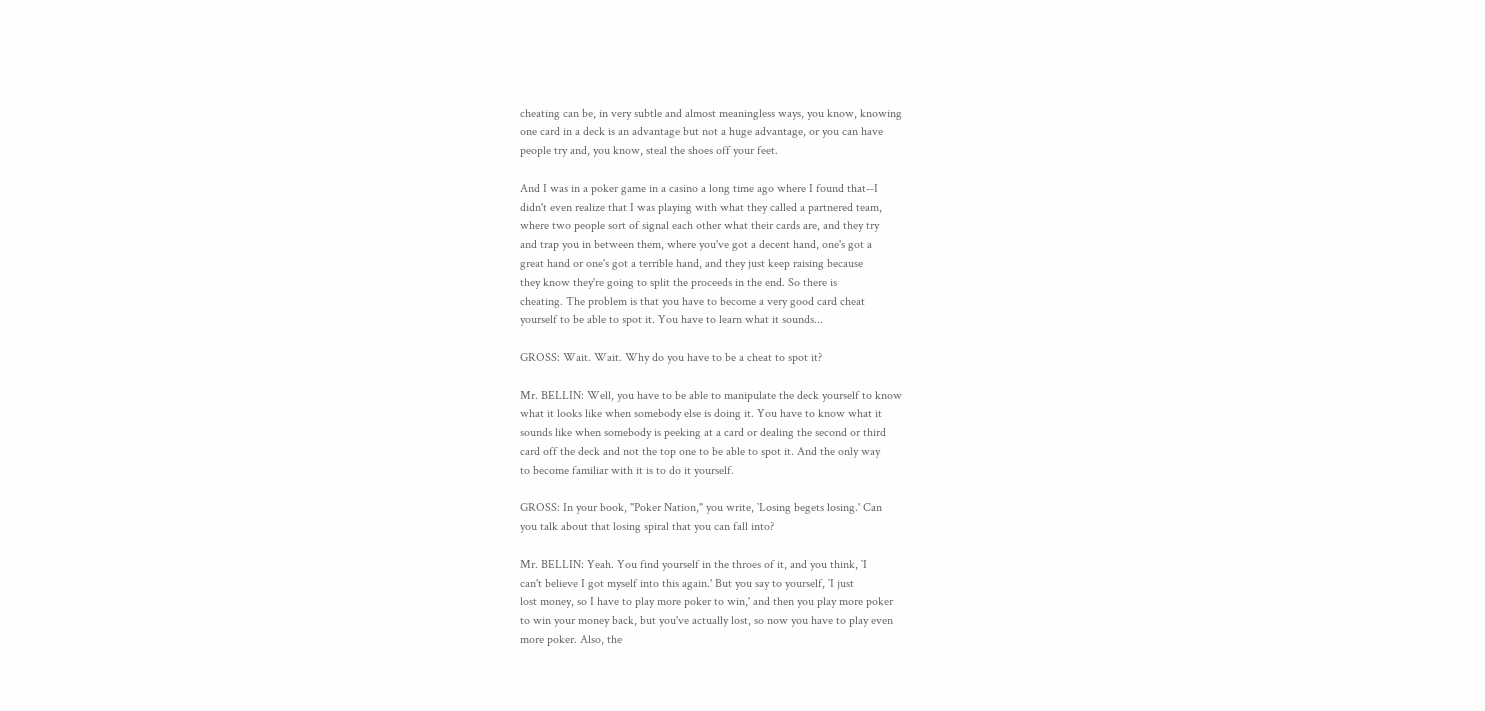cheating can be, in very subtle and almost meaningless ways, you know, knowing
one card in a deck is an advantage but not a huge advantage, or you can have
people try and, you know, steal the shoes off your feet.

And I was in a poker game in a casino a long time ago where I found that--I
didn't even realize that I was playing with what they called a partnered team,
where two people sort of signal each other what their cards are, and they try
and trap you in between them, where you've got a decent hand, one's got a
great hand or one's got a terrible hand, and they just keep raising because
they know they're going to split the proceeds in the end. So there is
cheating. The problem is that you have to become a very good card cheat
yourself to be able to spot it. You have to learn what it sounds...

GROSS: Wait. Wait. Why do you have to be a cheat to spot it?

Mr. BELLIN: Well, you have to be able to manipulate the deck yourself to know
what it looks like when somebody else is doing it. You have to know what it
sounds like when somebody is peeking at a card or dealing the second or third
card off the deck and not the top one to be able to spot it. And the only way
to become familiar with it is to do it yourself.

GROSS: In your book, "Poker Nation," you write, `Losing begets losing.' Can
you talk about that losing spiral that you can fall into?

Mr. BELLIN: Yeah. You find yourself in the throes of it, and you think, `I
can't believe I got myself into this again.' But you say to yourself, `I just
lost money, so I have to play more poker to win,' and then you play more poker
to win your money back, but you've actually lost, so now you have to play even
more poker. Also, the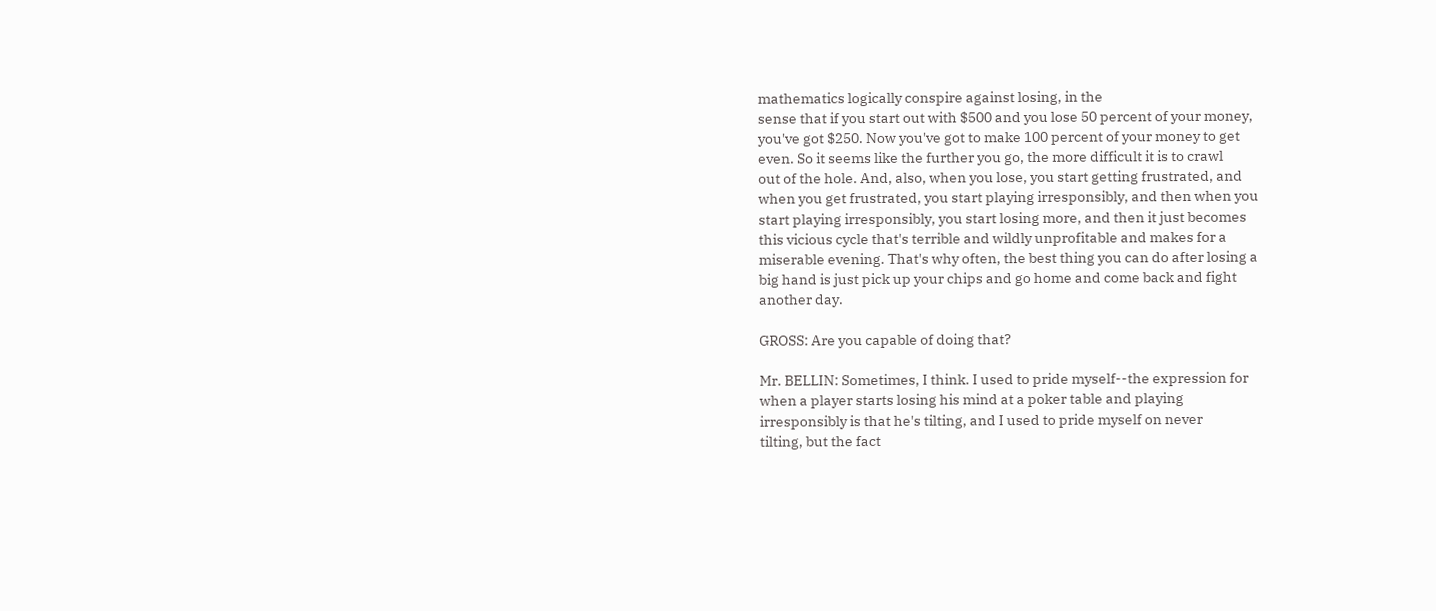mathematics logically conspire against losing, in the
sense that if you start out with $500 and you lose 50 percent of your money,
you've got $250. Now you've got to make 100 percent of your money to get
even. So it seems like the further you go, the more difficult it is to crawl
out of the hole. And, also, when you lose, you start getting frustrated, and
when you get frustrated, you start playing irresponsibly, and then when you
start playing irresponsibly, you start losing more, and then it just becomes
this vicious cycle that's terrible and wildly unprofitable and makes for a
miserable evening. That's why often, the best thing you can do after losing a
big hand is just pick up your chips and go home and come back and fight
another day.

GROSS: Are you capable of doing that?

Mr. BELLIN: Sometimes, I think. I used to pride myself--the expression for
when a player starts losing his mind at a poker table and playing
irresponsibly is that he's tilting, and I used to pride myself on never
tilting, but the fact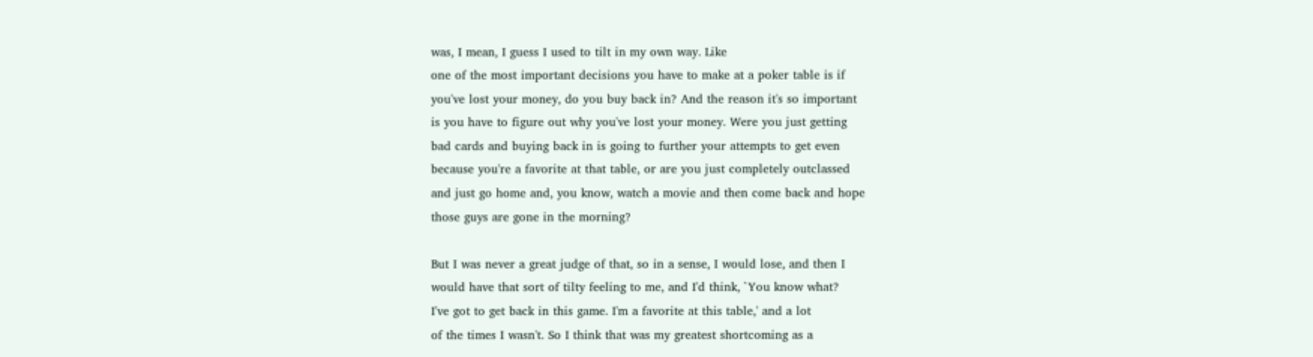was, I mean, I guess I used to tilt in my own way. Like
one of the most important decisions you have to make at a poker table is if
you've lost your money, do you buy back in? And the reason it's so important
is you have to figure out why you've lost your money. Were you just getting
bad cards and buying back in is going to further your attempts to get even
because you're a favorite at that table, or are you just completely outclassed
and just go home and, you know, watch a movie and then come back and hope
those guys are gone in the morning?

But I was never a great judge of that, so in a sense, I would lose, and then I
would have that sort of tilty feeling to me, and I'd think, `You know what?
I've got to get back in this game. I'm a favorite at this table,' and a lot
of the times I wasn't. So I think that was my greatest shortcoming as a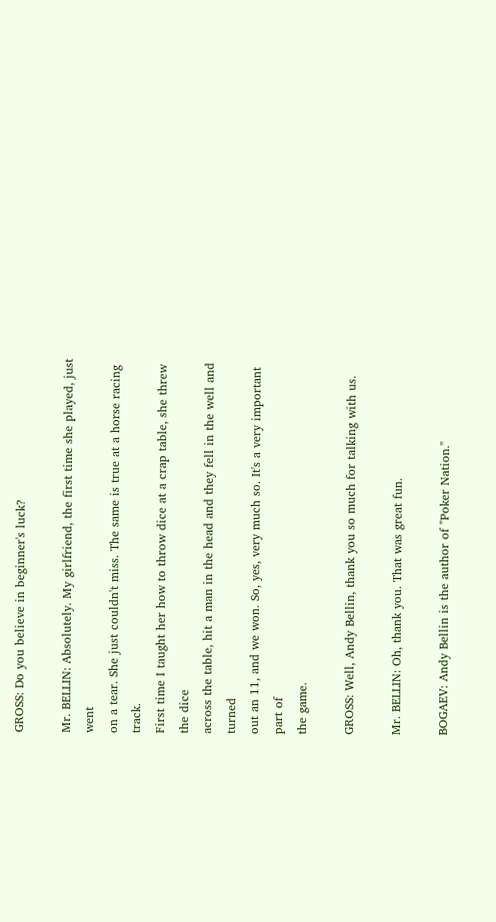GROSS: Do you believe in beginner's luck?

Mr. BELLIN: Absolutely. My girlfriend, the first time she played, just went
on a tear. She just couldn't miss. The same is true at a horse racing track.
First time I taught her how to throw dice at a crap table, she threw the dice
across the table, hit a man in the head and they fell in the well and turned
out an 11, and we won. So, yes, very much so. It's a very important part of
the game.

GROSS: Well, Andy Bellin, thank you so much for talking with us.

Mr. BELLIN: Oh, thank you. That was great fun.

BOGAEV: Andy Bellin is the author of "Poker Nation."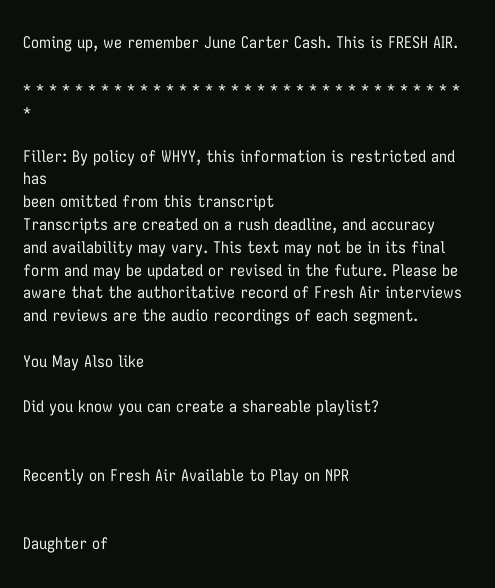Coming up, we remember June Carter Cash. This is FRESH AIR.

* * * * * * * * * * * * * * * * * * * * * * * * * * * * * * * * * * *

Filler: By policy of WHYY, this information is restricted and has
been omitted from this transcript
Transcripts are created on a rush deadline, and accuracy and availability may vary. This text may not be in its final form and may be updated or revised in the future. Please be aware that the authoritative record of Fresh Air interviews and reviews are the audio recordings of each segment.

You May Also like

Did you know you can create a shareable playlist?


Recently on Fresh Air Available to Play on NPR


Daughter of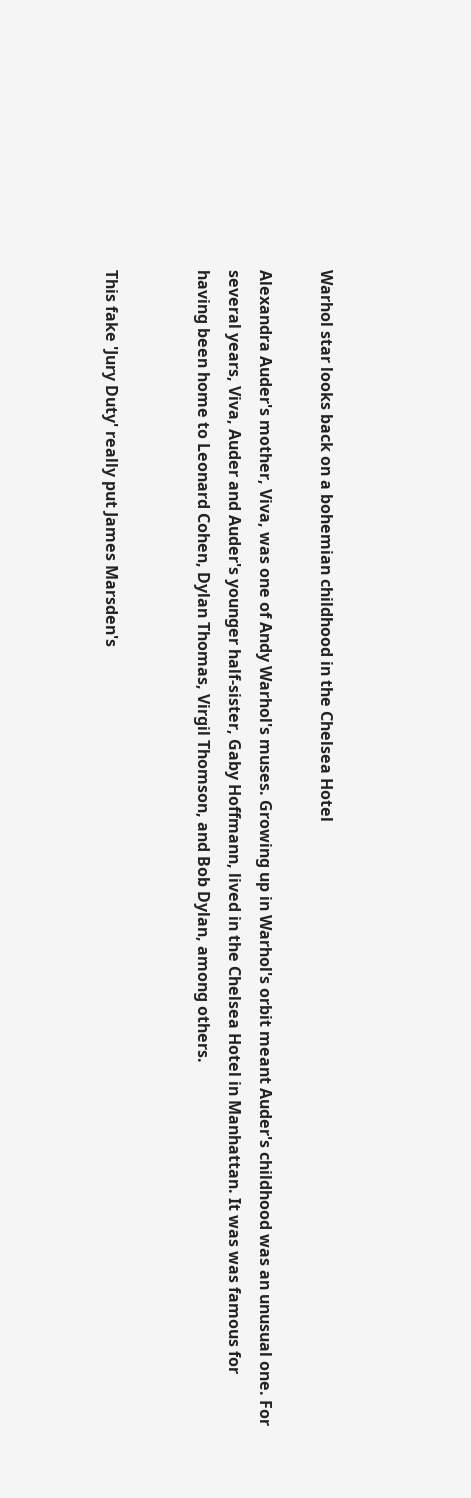Warhol star looks back on a bohemian childhood in the Chelsea Hotel

Alexandra Auder's mother, Viva, was one of Andy Warhol's muses. Growing up in Warhol's orbit meant Auder's childhood was an unusual one. For several years, Viva, Auder and Auder's younger half-sister, Gaby Hoffmann, lived in the Chelsea Hotel in Manhattan. It was was famous for having been home to Leonard Cohen, Dylan Thomas, Virgil Thomson, and Bob Dylan, among others.


This fake 'Jury Duty' really put James Marsden's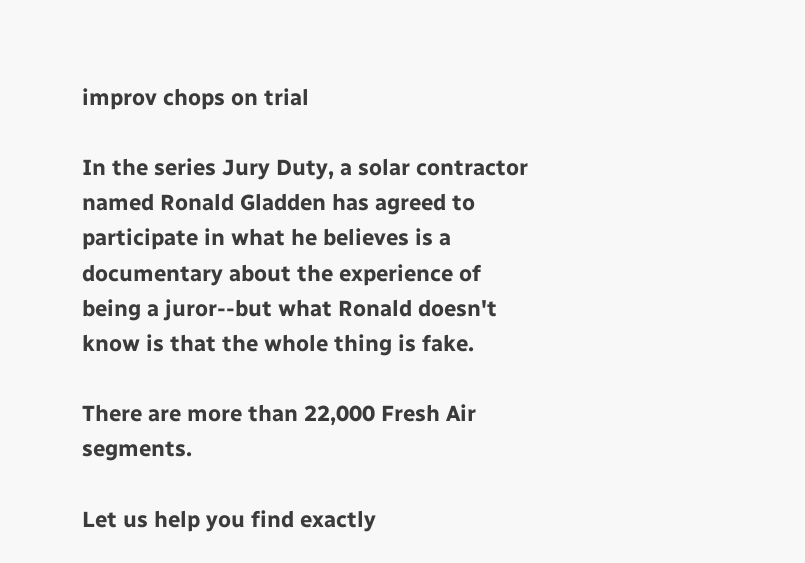improv chops on trial

In the series Jury Duty, a solar contractor named Ronald Gladden has agreed to participate in what he believes is a documentary about the experience of being a juror--but what Ronald doesn't know is that the whole thing is fake.

There are more than 22,000 Fresh Air segments.

Let us help you find exactly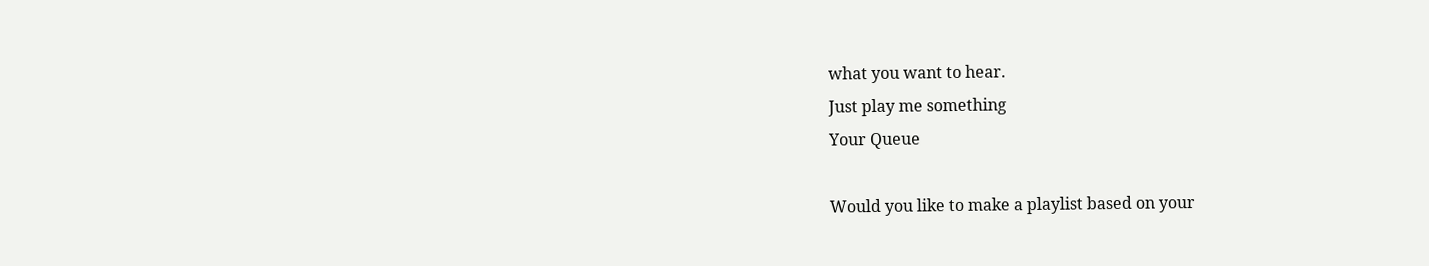what you want to hear.
Just play me something
Your Queue

Would you like to make a playlist based on your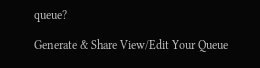queue?

Generate & Share View/Edit Your Queue